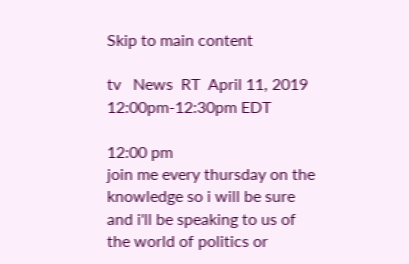Skip to main content

tv   News  RT  April 11, 2019 12:00pm-12:30pm EDT

12:00 pm
join me every thursday on the knowledge so i will be sure and i'll be speaking to us of the world of politics or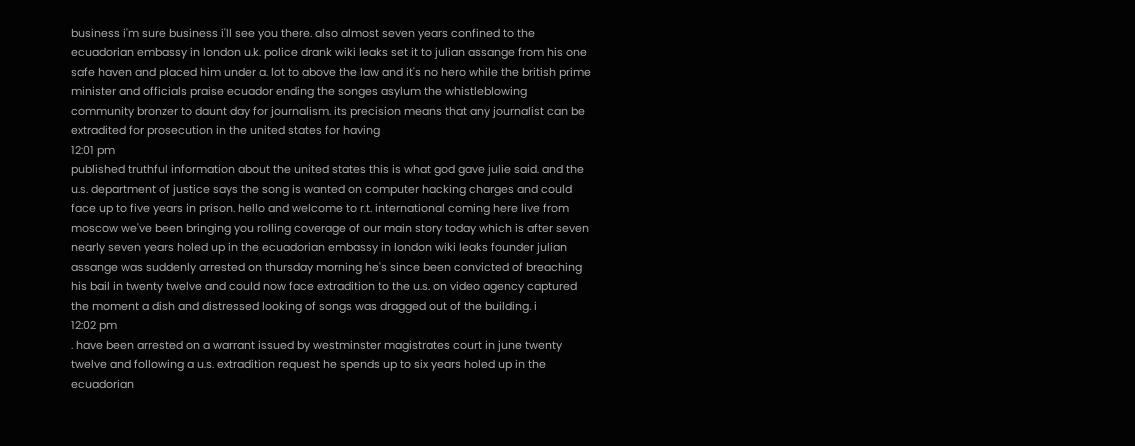business i'm sure business i'll see you there. also almost seven years confined to the ecuadorian embassy in london u.k. police drank wiki leaks set it to julian assange from his one safe haven and placed him under a. lot to above the law and it's no hero while the british prime minister and officials praise ecuador ending the songes asylum the whistleblowing community bronzer to daunt day for journalism. its precision means that any journalist can be extradited for prosecution in the united states for having
12:01 pm
published truthful information about the united states this is what god gave julie said. and the u.s. department of justice says the song is wanted on computer hacking charges and could face up to five years in prison. hello and welcome to r.t. international coming here live from moscow we've been bringing you rolling coverage of our main story today which is after seven nearly seven years holed up in the ecuadorian embassy in london wiki leaks founder julian assange was suddenly arrested on thursday morning he's since been convicted of breaching his bail in twenty twelve and could now face extradition to the u.s. on video agency captured the moment a dish and distressed looking of songs was dragged out of the building. i
12:02 pm
. have been arrested on a warrant issued by westminster magistrates court in june twenty twelve and following a u.s. extradition request he spends up to six years holed up in the ecuadorian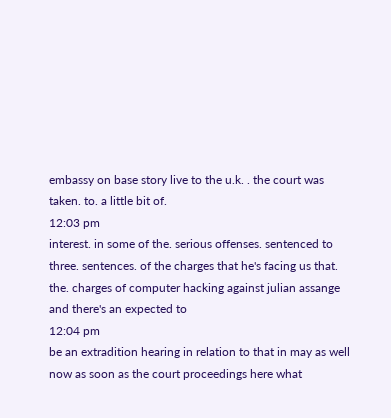embassy on base story live to the u.k. . the court was taken. to. a little bit of.
12:03 pm
interest. in some of the. serious offenses. sentenced to three. sentences. of the charges that he's facing us that. the. charges of computer hacking against julian assange and there's an expected to
12:04 pm
be an extradition hearing in relation to that in may as well now as soon as the court proceedings here what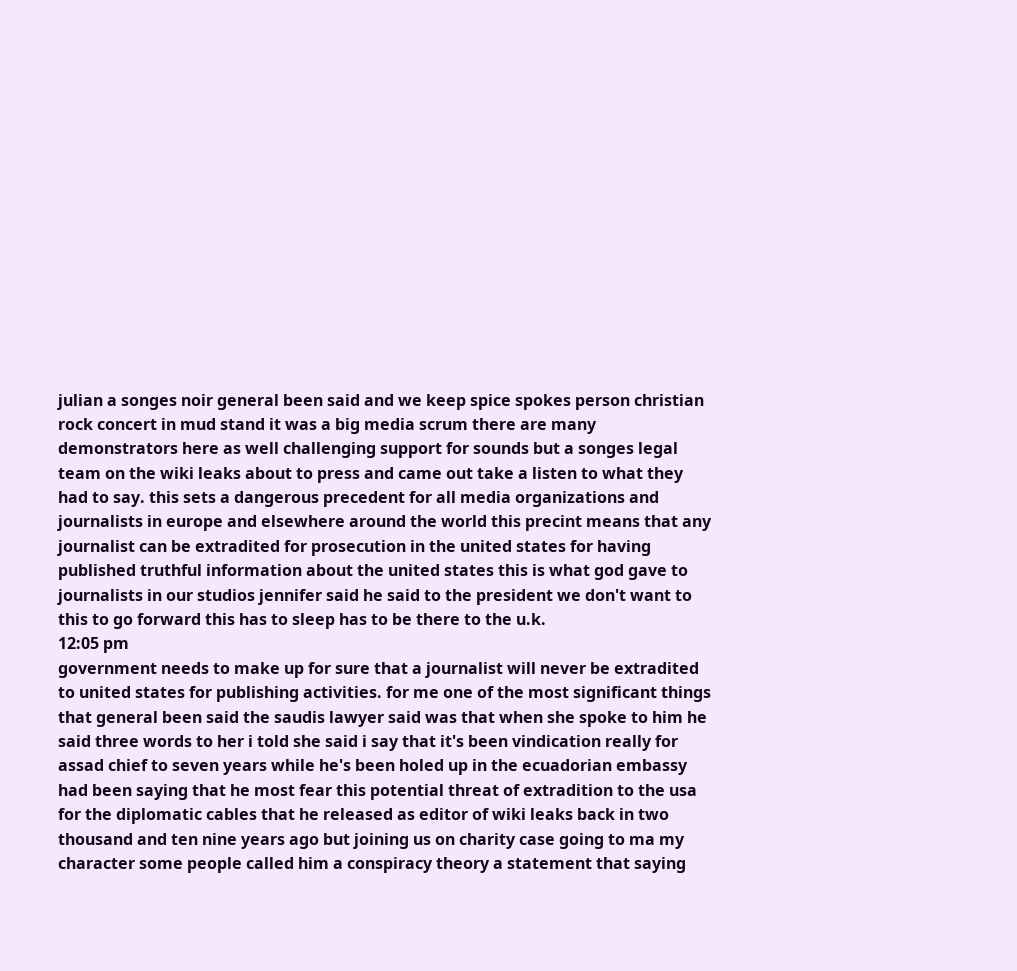julian a songes noir general been said and we keep spice spokes person christian rock concert in mud stand it was a big media scrum there are many demonstrators here as well challenging support for sounds but a songes legal team on the wiki leaks about to press and came out take a listen to what they had to say. this sets a dangerous precedent for all media organizations and journalists in europe and elsewhere around the world this precint means that any journalist can be extradited for prosecution in the united states for having published truthful information about the united states this is what god gave to journalists in our studios jennifer said he said to the president we don't want to this to go forward this has to sleep has to be there to the u.k.
12:05 pm
government needs to make up for sure that a journalist will never be extradited to united states for publishing activities. for me one of the most significant things that general been said the saudis lawyer said was that when she spoke to him he said three words to her i told she said i say that it's been vindication really for assad chief to seven years while he's been holed up in the ecuadorian embassy had been saying that he most fear this potential threat of extradition to the usa for the diplomatic cables that he released as editor of wiki leaks back in two thousand and ten nine years ago but joining us on charity case going to ma my character some people called him a conspiracy theory a statement that saying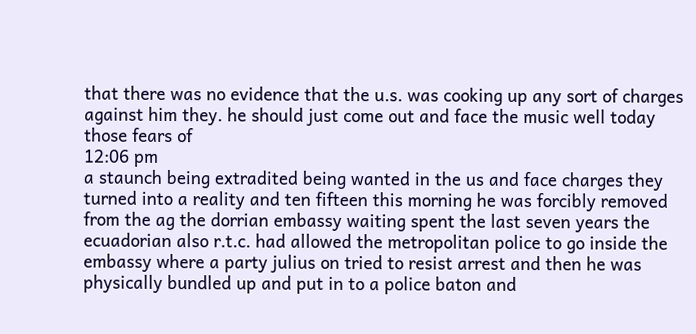that there was no evidence that the u.s. was cooking up any sort of charges against him they. he should just come out and face the music well today those fears of
12:06 pm
a staunch being extradited being wanted in the us and face charges they turned into a reality and ten fifteen this morning he was forcibly removed from the ag the dorrian embassy waiting spent the last seven years the ecuadorian also r.t.c. had allowed the metropolitan police to go inside the embassy where a party julius on tried to resist arrest and then he was physically bundled up and put in to a police baton and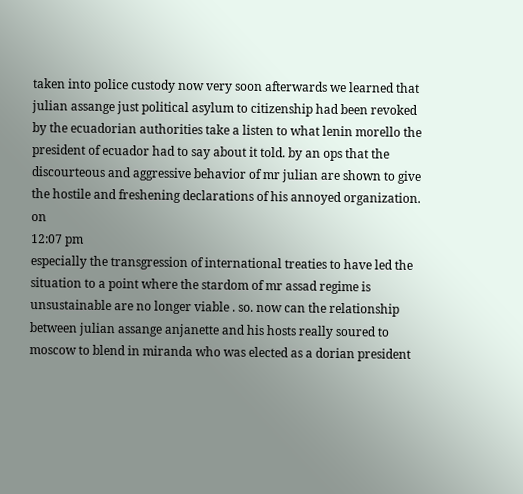taken into police custody now very soon afterwards we learned that julian assange just political asylum to citizenship had been revoked by the ecuadorian authorities take a listen to what lenin morello the president of ecuador had to say about it told. by an ops that the discourteous and aggressive behavior of mr julian are shown to give the hostile and freshening declarations of his annoyed organization. on
12:07 pm
especially the transgression of international treaties to have led the situation to a point where the stardom of mr assad regime is unsustainable are no longer viable . so. now can the relationship between julian assange anjanette and his hosts really soured to moscow to blend in miranda who was elected as a dorian president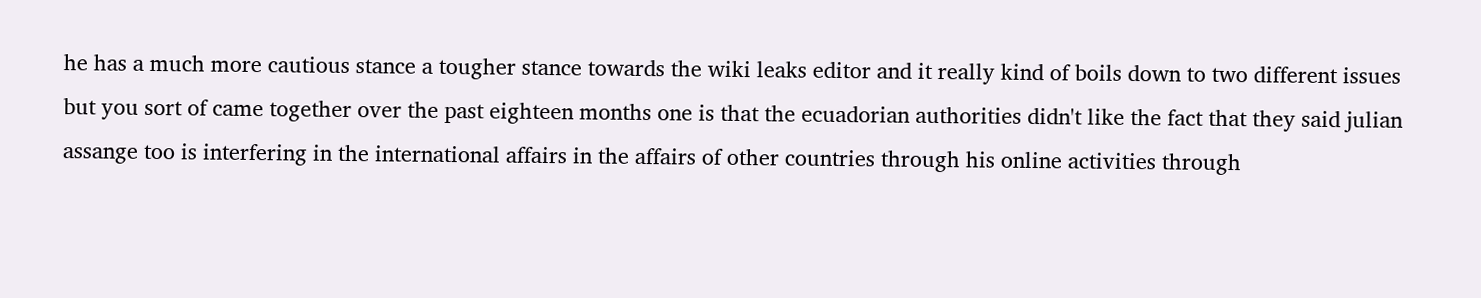he has a much more cautious stance a tougher stance towards the wiki leaks editor and it really kind of boils down to two different issues but you sort of came together over the past eighteen months one is that the ecuadorian authorities didn't like the fact that they said julian assange too is interfering in the international affairs in the affairs of other countries through his online activities through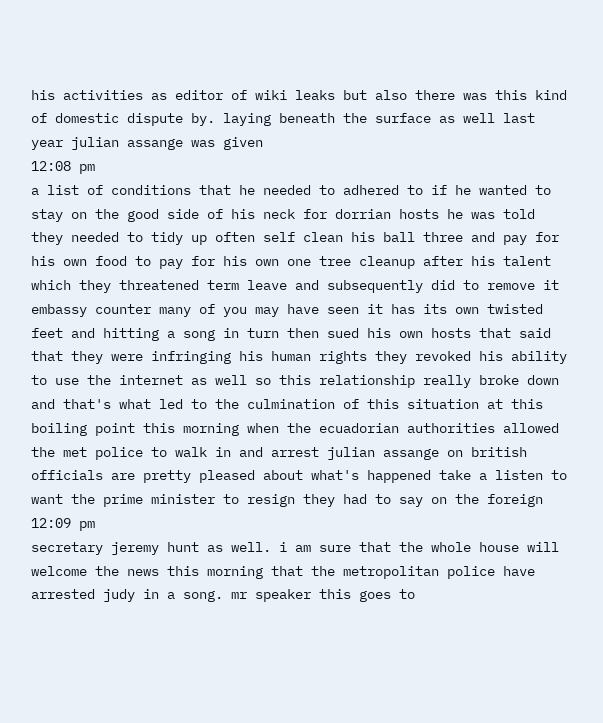his activities as editor of wiki leaks but also there was this kind of domestic dispute by. laying beneath the surface as well last year julian assange was given
12:08 pm
a list of conditions that he needed to adhered to if he wanted to stay on the good side of his neck for dorrian hosts he was told they needed to tidy up often self clean his ball three and pay for his own food to pay for his own one tree cleanup after his talent which they threatened term leave and subsequently did to remove it embassy counter many of you may have seen it has its own twisted feet and hitting a song in turn then sued his own hosts that said that they were infringing his human rights they revoked his ability to use the internet as well so this relationship really broke down and that's what led to the culmination of this situation at this boiling point this morning when the ecuadorian authorities allowed the met police to walk in and arrest julian assange on british officials are pretty pleased about what's happened take a listen to want the prime minister to resign they had to say on the foreign
12:09 pm
secretary jeremy hunt as well. i am sure that the whole house will welcome the news this morning that the metropolitan police have arrested judy in a song. mr speaker this goes to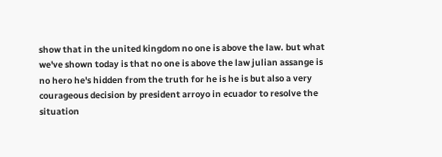show that in the united kingdom no one is above the law. but what we've shown today is that no one is above the law julian assange is no hero he's hidden from the truth for he is he is but also a very courageous decision by president arroyo in ecuador to resolve the situation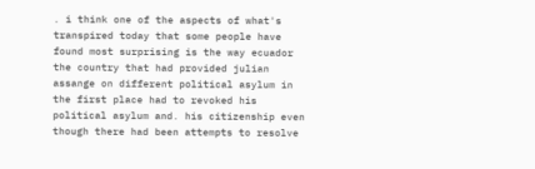. i think one of the aspects of what's transpired today that some people have found most surprising is the way ecuador the country that had provided julian assange on different political asylum in the first place had to revoked his political asylum and. his citizenship even though there had been attempts to resolve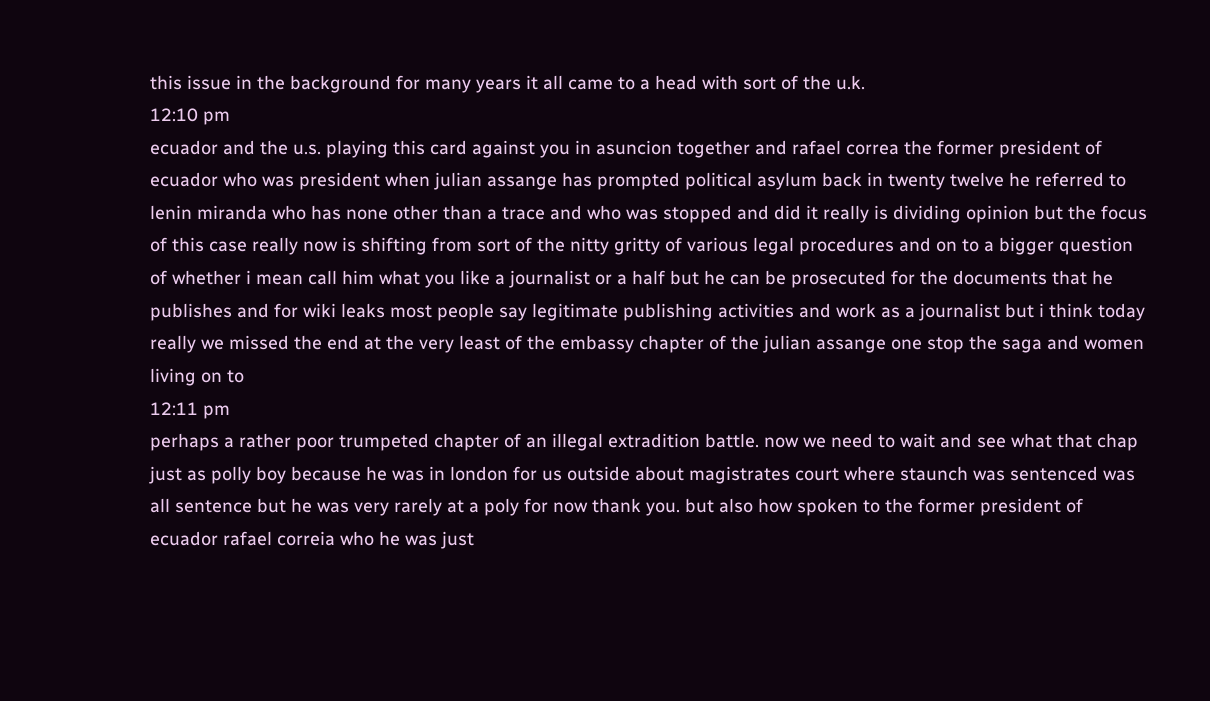this issue in the background for many years it all came to a head with sort of the u.k.
12:10 pm
ecuador and the u.s. playing this card against you in asuncion together and rafael correa the former president of ecuador who was president when julian assange has prompted political asylum back in twenty twelve he referred to lenin miranda who has none other than a trace and who was stopped and did it really is dividing opinion but the focus of this case really now is shifting from sort of the nitty gritty of various legal procedures and on to a bigger question of whether i mean call him what you like a journalist or a half but he can be prosecuted for the documents that he publishes and for wiki leaks most people say legitimate publishing activities and work as a journalist but i think today really we missed the end at the very least of the embassy chapter of the julian assange one stop the saga and women living on to
12:11 pm
perhaps a rather poor trumpeted chapter of an illegal extradition battle. now we need to wait and see what that chap just as polly boy because he was in london for us outside about magistrates court where staunch was sentenced was all sentence but he was very rarely at a poly for now thank you. but also how spoken to the former president of ecuador rafael correia who he was just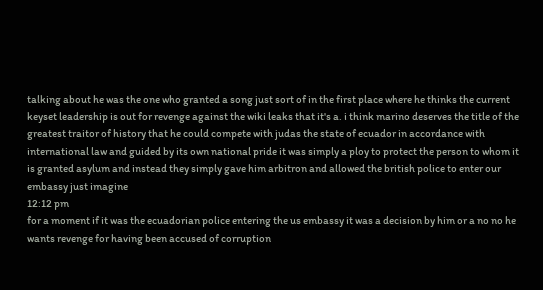talking about he was the one who granted a song just sort of in the first place where he thinks the current keyset leadership is out for revenge against the wiki leaks that it's a. i think marino deserves the title of the greatest traitor of history that he could compete with judas the state of ecuador in accordance with international law and guided by its own national pride it was simply a ploy to protect the person to whom it is granted asylum and instead they simply gave him arbitron and allowed the british police to enter our embassy just imagine
12:12 pm
for a moment if it was the ecuadorian police entering the us embassy it was a decision by him or a no no he wants revenge for having been accused of corruption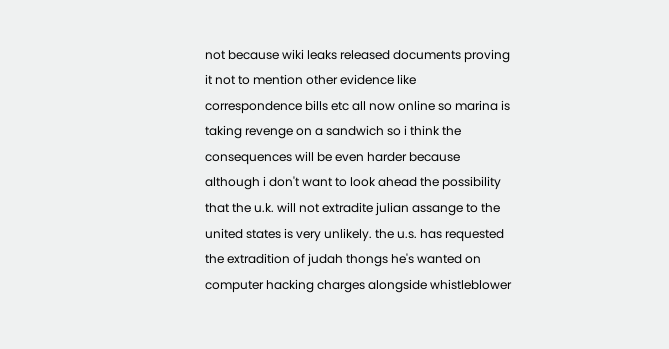not because wiki leaks released documents proving it not to mention other evidence like correspondence bills etc all now online so marina is taking revenge on a sandwich so i think the consequences will be even harder because although i don't want to look ahead the possibility that the u.k. will not extradite julian assange to the united states is very unlikely. the u.s. has requested the extradition of judah thongs he's wanted on computer hacking charges alongside whistleblower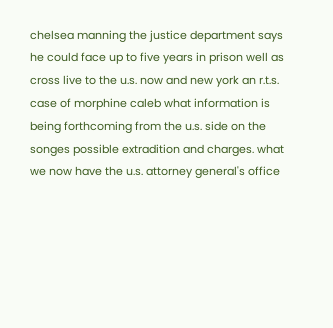chelsea manning the justice department says he could face up to five years in prison well as cross live to the u.s. now and new york an r.t.s. case of morphine caleb what information is being forthcoming from the u.s. side on the songes possible extradition and charges. what we now have the u.s. attorney general's office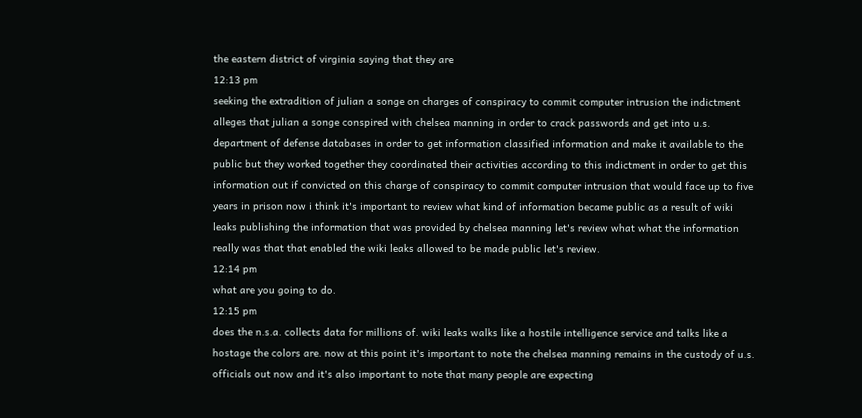the eastern district of virginia saying that they are
12:13 pm
seeking the extradition of julian a songe on charges of conspiracy to commit computer intrusion the indictment alleges that julian a songe conspired with chelsea manning in order to crack passwords and get into u.s. department of defense databases in order to get information classified information and make it available to the public but they worked together they coordinated their activities according to this indictment in order to get this information out if convicted on this charge of conspiracy to commit computer intrusion that would face up to five years in prison now i think it's important to review what kind of information became public as a result of wiki leaks publishing the information that was provided by chelsea manning let's review what what the information really was that that enabled the wiki leaks allowed to be made public let's review.
12:14 pm
what are you going to do.
12:15 pm
does the n.s.a. collects data for millions of. wiki leaks walks like a hostile intelligence service and talks like a hostage the colors are. now at this point it's important to note the chelsea manning remains in the custody of u.s. officials out now and it's also important to note that many people are expecting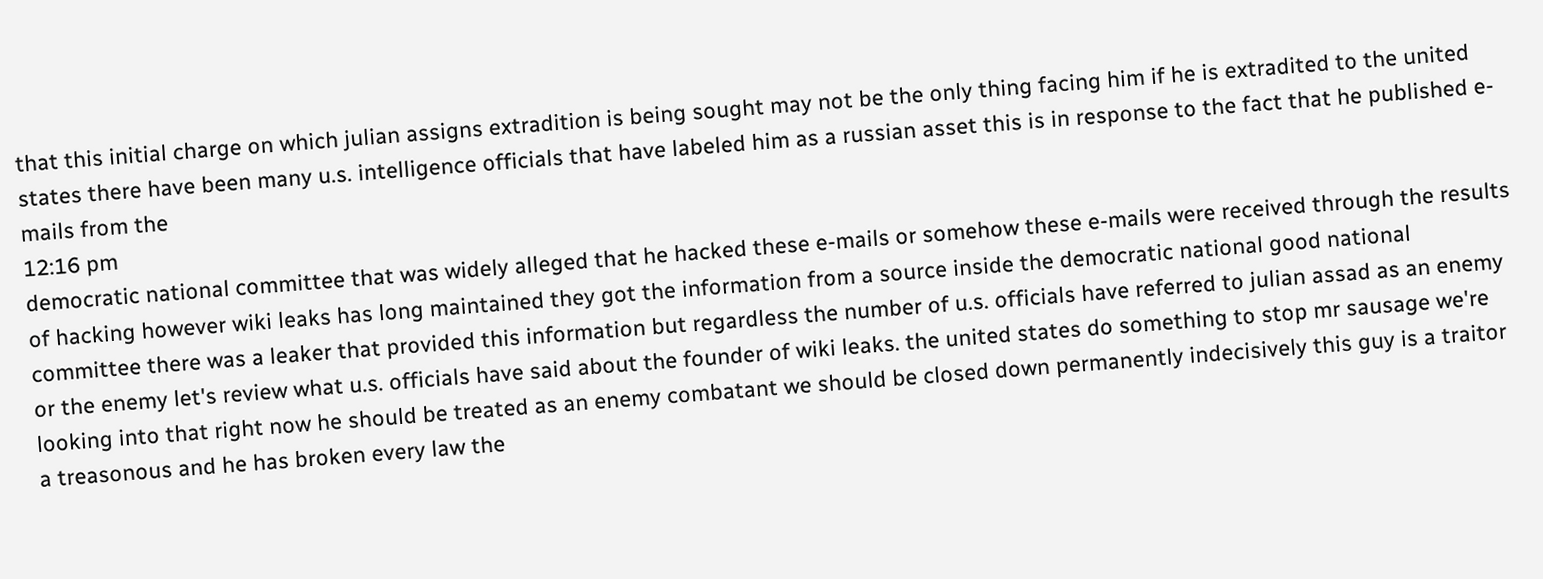that this initial charge on which julian assigns extradition is being sought may not be the only thing facing him if he is extradited to the united states there have been many u.s. intelligence officials that have labeled him as a russian asset this is in response to the fact that he published e-mails from the
12:16 pm
democratic national committee that was widely alleged that he hacked these e-mails or somehow these e-mails were received through the results of hacking however wiki leaks has long maintained they got the information from a source inside the democratic national good national committee there was a leaker that provided this information but regardless the number of u.s. officials have referred to julian assad as an enemy or the enemy let's review what u.s. officials have said about the founder of wiki leaks. the united states do something to stop mr sausage we're looking into that right now he should be treated as an enemy combatant we should be closed down permanently indecisively this guy is a traitor a treasonous and he has broken every law the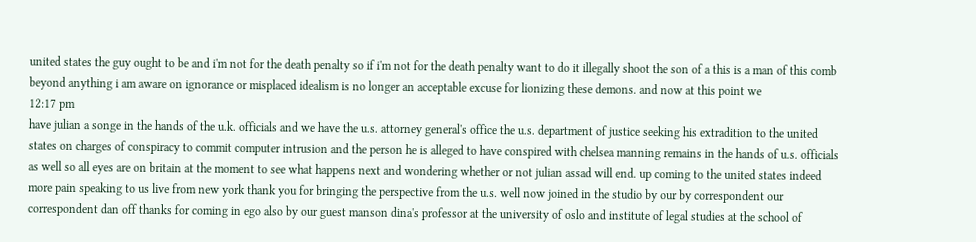united states the guy ought to be and i'm not for the death penalty so if i'm not for the death penalty want to do it illegally shoot the son of a this is a man of this comb beyond anything i am aware on ignorance or misplaced idealism is no longer an acceptable excuse for lionizing these demons. and now at this point we
12:17 pm
have julian a songe in the hands of the u.k. officials and we have the u.s. attorney general's office the u.s. department of justice seeking his extradition to the united states on charges of conspiracy to commit computer intrusion and the person he is alleged to have conspired with chelsea manning remains in the hands of u.s. officials as well so all eyes are on britain at the moment to see what happens next and wondering whether or not julian assad will end. up coming to the united states indeed more pain speaking to us live from new york thank you for bringing the perspective from the u.s. well now joined in the studio by our by correspondent our correspondent dan off thanks for coming in ego also by our guest manson dina's professor at the university of oslo and institute of legal studies at the school of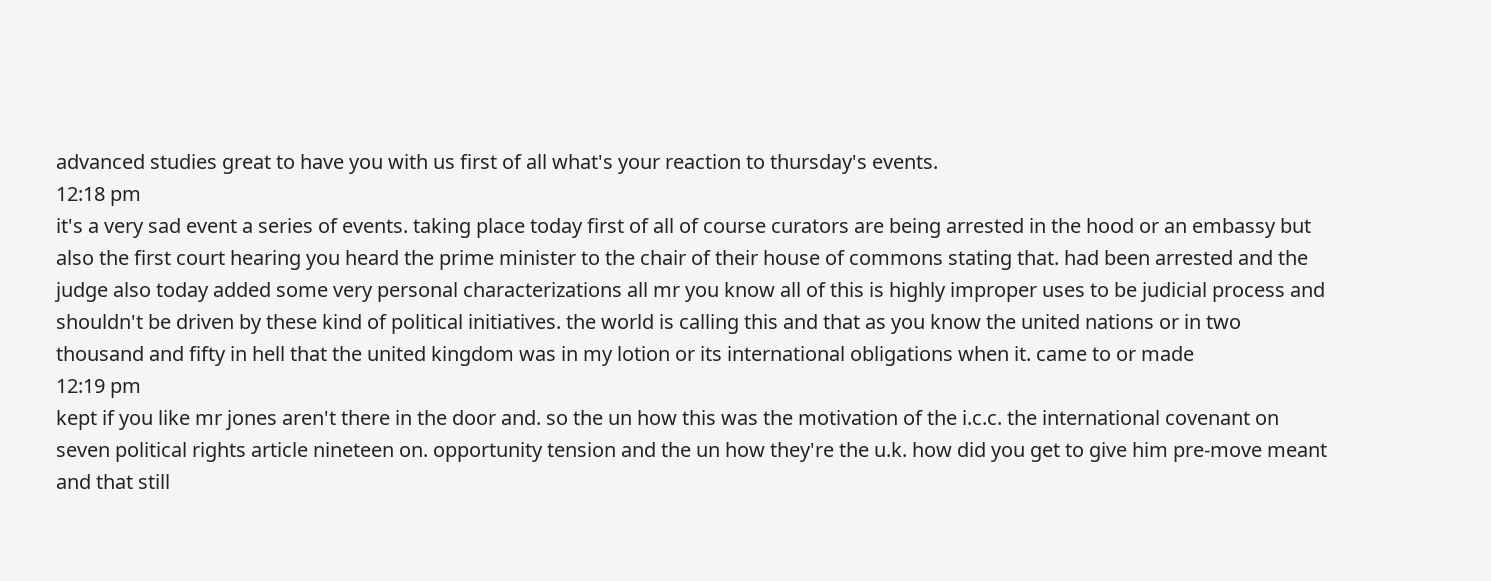advanced studies great to have you with us first of all what's your reaction to thursday's events.
12:18 pm
it's a very sad event a series of events. taking place today first of all of course curators are being arrested in the hood or an embassy but also the first court hearing you heard the prime minister to the chair of their house of commons stating that. had been arrested and the judge also today added some very personal characterizations all mr you know all of this is highly improper uses to be judicial process and shouldn't be driven by these kind of political initiatives. the world is calling this and that as you know the united nations or in two thousand and fifty in hell that the united kingdom was in my lotion or its international obligations when it. came to or made
12:19 pm
kept if you like mr jones aren't there in the door and. so the un how this was the motivation of the i.c.c. the international covenant on seven political rights article nineteen on. opportunity tension and the un how they're the u.k. how did you get to give him pre-move meant and that still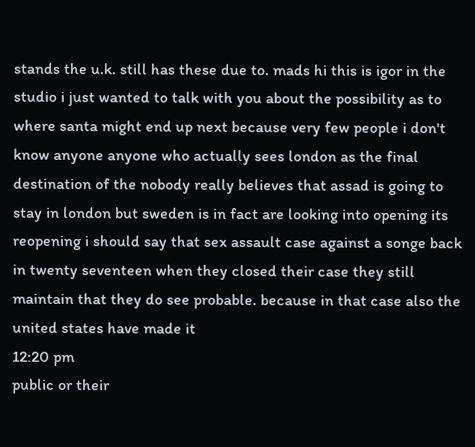stands the u.k. still has these due to. mads hi this is igor in the studio i just wanted to talk with you about the possibility as to where santa might end up next because very few people i don't know anyone anyone who actually sees london as the final destination of the nobody really believes that assad is going to stay in london but sweden is in fact are looking into opening its reopening i should say that sex assault case against a songe back in twenty seventeen when they closed their case they still maintain that they do see probable. because in that case also the united states have made it
12:20 pm
public or their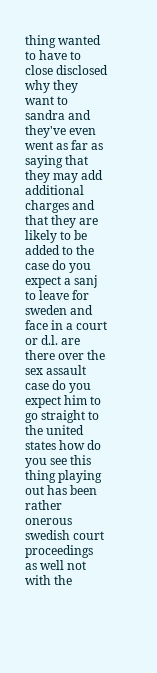thing wanted to have to close disclosed why they want to sandra and they've even went as far as saying that they may add additional charges and that they are likely to be added to the case do you expect a sanj to leave for sweden and face in a court or d.l. are there over the sex assault case do you expect him to go straight to the united states how do you see this thing playing out has been rather onerous swedish court proceedings as well not with the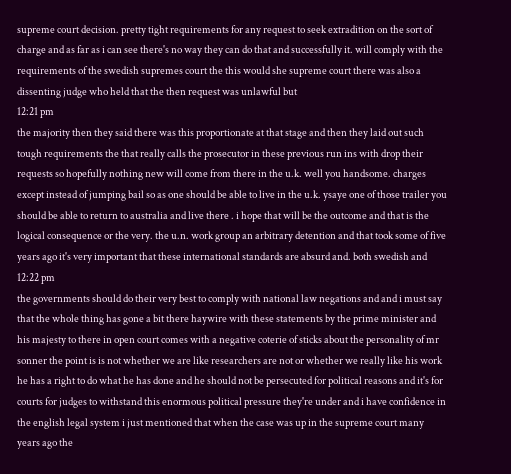supreme court decision. pretty tight requirements for any request to seek extradition on the sort of charge and as far as i can see there's no way they can do that and successfully it. will comply with the requirements of the swedish supremes court the this would she supreme court there was also a dissenting judge who held that the then request was unlawful but
12:21 pm
the majority then they said there was this proportionate at that stage and then they laid out such tough requirements the that really calls the prosecutor in these previous run ins with drop their requests so hopefully nothing new will come from there in the u.k. well you handsome. charges except instead of jumping bail so as one should be able to live in the u.k. ysaye one of those trailer you should be able to return to australia and live there . i hope that will be the outcome and that is the logical consequence or the very. the u.n. work group an arbitrary detention and that took some of five years ago it's very important that these international standards are absurd and. both swedish and
12:22 pm
the governments should do their very best to comply with national law negations and and i must say that the whole thing has gone a bit there haywire with these statements by the prime minister and his majesty to there in open court comes with a negative coterie of sticks about the personality of mr sonner the point is is not whether we are like researchers are not or whether we really like his work he has a right to do what he has done and he should not be persecuted for political reasons and it's for courts for judges to withstand this enormous political pressure they're under and i have confidence in the english legal system i just mentioned that when the case was up in the supreme court many years ago the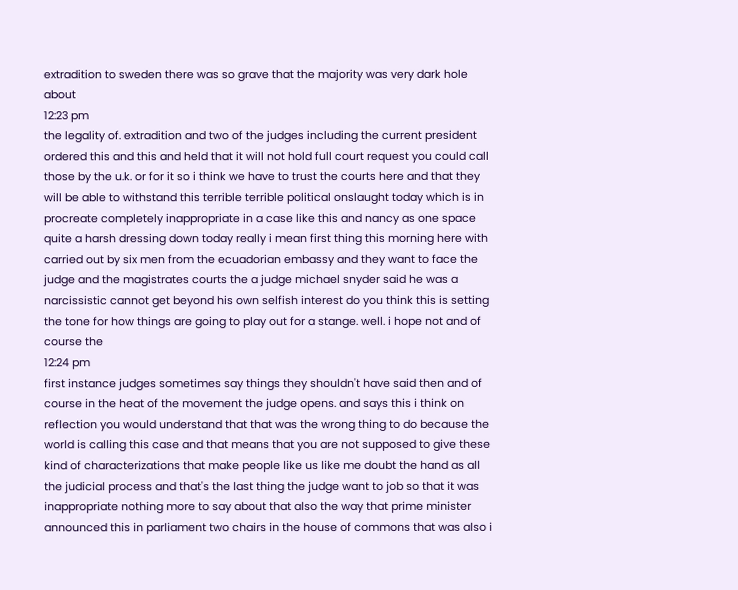extradition to sweden there was so grave that the majority was very dark hole about
12:23 pm
the legality of. extradition and two of the judges including the current president ordered this and this and held that it will not hold full court request you could call those by the u.k. or for it so i think we have to trust the courts here and that they will be able to withstand this terrible terrible political onslaught today which is in procreate completely inappropriate in a case like this and nancy as one space quite a harsh dressing down today really i mean first thing this morning here with carried out by six men from the ecuadorian embassy and they want to face the judge and the magistrates courts the a judge michael snyder said he was a narcissistic cannot get beyond his own selfish interest do you think this is setting the tone for how things are going to play out for a stange. well. i hope not and of course the
12:24 pm
first instance judges sometimes say things they shouldn't have said then and of course in the heat of the movement the judge opens. and says this i think on reflection you would understand that that was the wrong thing to do because the world is calling this case and that means that you are not supposed to give these kind of characterizations that make people like us like me doubt the hand as all the judicial process and that's the last thing the judge want to job so that it was inappropriate nothing more to say about that also the way that prime minister announced this in parliament two chairs in the house of commons that was also i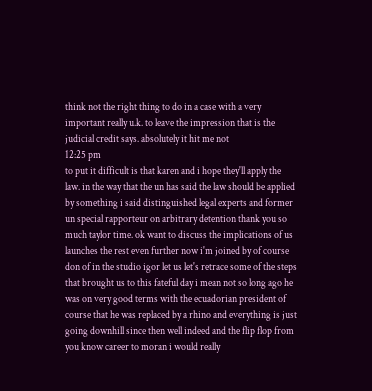think not the right thing to do in a case with a very important really u.k. to leave the impression that is the judicial credit says. absolutely it hit me not
12:25 pm
to put it difficult is that karen and i hope they'll apply the law. in the way that the un has said the law should be applied by something i said distinguished legal experts and former un special rapporteur on arbitrary detention thank you so much taylor time. ok want to discuss the implications of us launches the rest even further now i'm joined by of course don of in the studio igor let us let's retrace some of the steps that brought us to this fateful day i mean not so long ago he was on very good terms with the ecuadorian president of course that he was replaced by a rhino and everything is just going downhill since then well indeed and the flip flop from you know career to moran i would really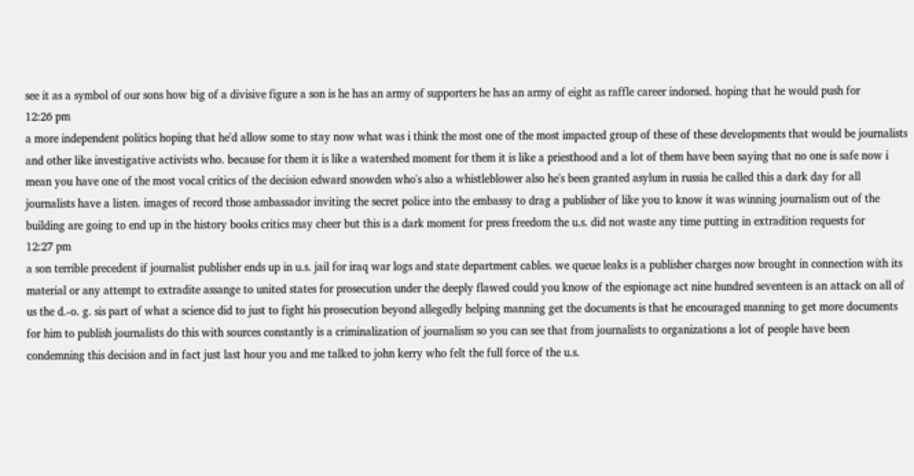see it as a symbol of our sons how big of a divisive figure a son is he has an army of supporters he has an army of eight as raffle career indorsed. hoping that he would push for
12:26 pm
a more independent politics hoping that he'd allow some to stay now what was i think the most one of the most impacted group of these of these developments that would be journalists and other like investigative activists who. because for them it is like a watershed moment for them it is like a priesthood and a lot of them have been saying that no one is safe now i mean you have one of the most vocal critics of the decision edward snowden who's also a whistleblower also he's been granted asylum in russia he called this a dark day for all journalists have a listen. images of record those ambassador inviting the secret police into the embassy to drag a publisher of like you to know it was winning journalism out of the building are going to end up in the history books critics may cheer but this is a dark moment for press freedom the u.s. did not waste any time putting in extradition requests for
12:27 pm
a son terrible precedent if journalist publisher ends up in u.s. jail for iraq war logs and state department cables. we queue leaks is a publisher charges now brought in connection with its material or any attempt to extradite assange to united states for prosecution under the deeply flawed could you know of the espionage act nine hundred seventeen is an attack on all of us the d.-o. g. sis part of what a science did to just to fight his prosecution beyond allegedly helping manning get the documents is that he encouraged manning to get more documents for him to publish journalists do this with sources constantly is a criminalization of journalism so you can see that from journalists to organizations a lot of people have been condemning this decision and in fact just last hour you and me talked to john kerry who felt the full force of the u.s.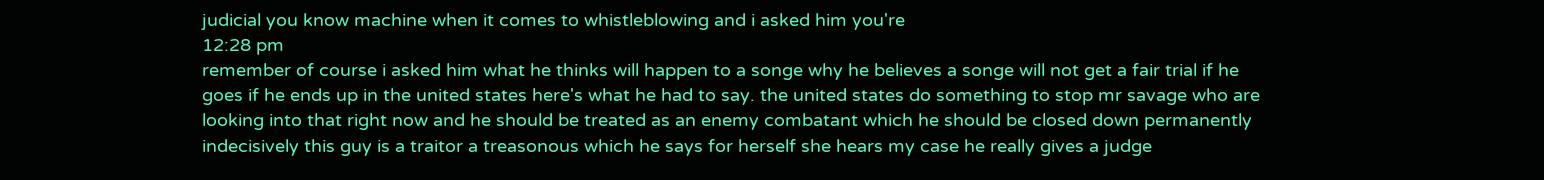judicial you know machine when it comes to whistleblowing and i asked him you're
12:28 pm
remember of course i asked him what he thinks will happen to a songe why he believes a songe will not get a fair trial if he goes if he ends up in the united states here's what he had to say. the united states do something to stop mr savage who are looking into that right now and he should be treated as an enemy combatant which he should be closed down permanently indecisively this guy is a traitor a treasonous which he says for herself she hears my case he really gives a judge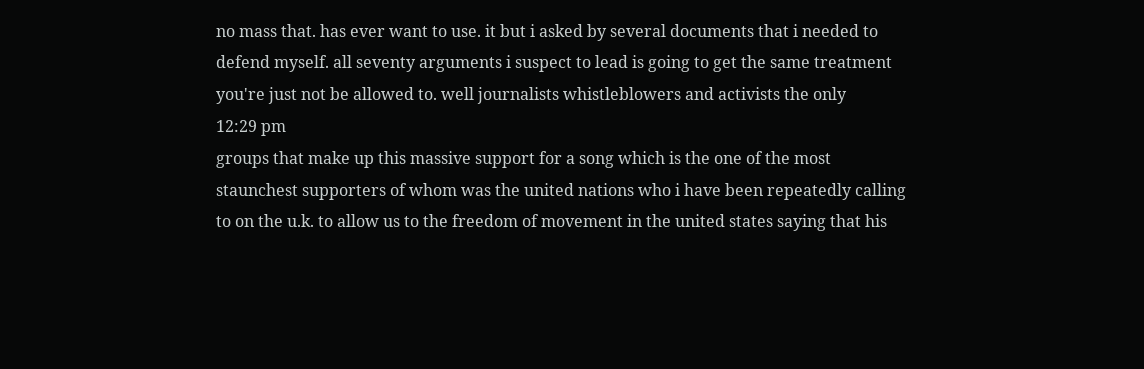no mass that. has ever want to use. it but i asked by several documents that i needed to defend myself. all seventy arguments i suspect to lead is going to get the same treatment you're just not be allowed to. well journalists whistleblowers and activists the only
12:29 pm
groups that make up this massive support for a song which is the one of the most staunchest supporters of whom was the united nations who i have been repeatedly calling to on the u.k. to allow us to the freedom of movement in the united states saying that his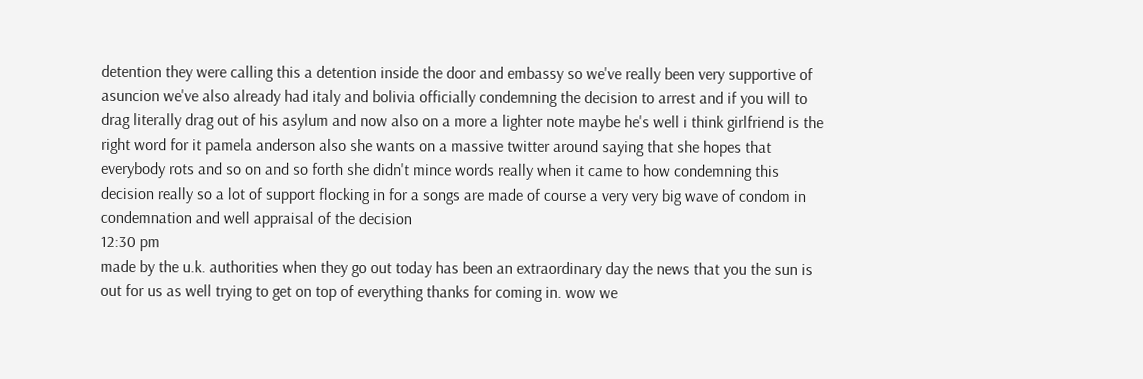detention they were calling this a detention inside the door and embassy so we've really been very supportive of asuncion we've also already had italy and bolivia officially condemning the decision to arrest and if you will to drag literally drag out of his asylum and now also on a more a lighter note maybe he's well i think girlfriend is the right word for it pamela anderson also she wants on a massive twitter around saying that she hopes that everybody rots and so on and so forth she didn't mince words really when it came to how condemning this decision really so a lot of support flocking in for a songs are made of course a very very big wave of condom in condemnation and well appraisal of the decision
12:30 pm
made by the u.k. authorities when they go out today has been an extraordinary day the news that you the sun is out for us as well trying to get on top of everything thanks for coming in. wow we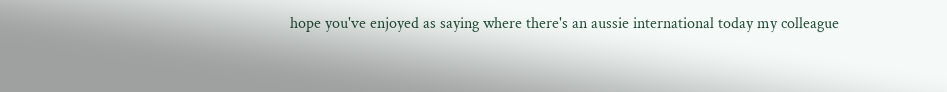hope you've enjoyed as saying where there's an aussie international today my colleague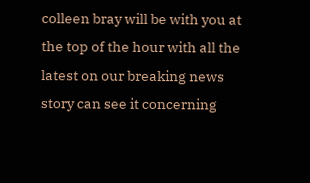colleen bray will be with you at the top of the hour with all the latest on our breaking news story can see it concerning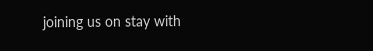joining us on stay with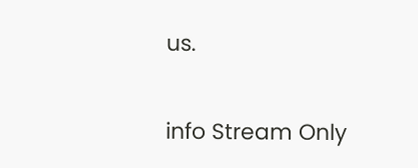us.


info Stream Only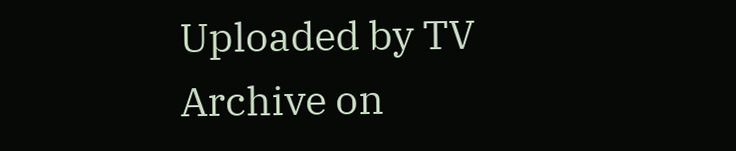Uploaded by TV Archive on